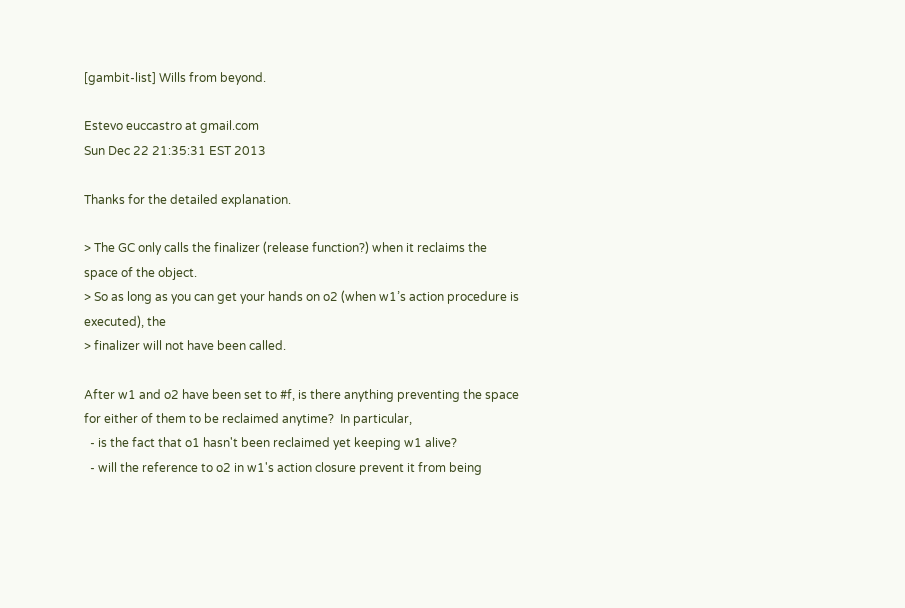[gambit-list] Wills from beyond.

Estevo euccastro at gmail.com
Sun Dec 22 21:35:31 EST 2013

Thanks for the detailed explanation.

> The GC only calls the finalizer (release function?) when it reclaims the
space of the object.
> So as long as you can get your hands on o2 (when w1’s action procedure is
executed), the
> finalizer will not have been called.

After w1 and o2 have been set to #f, is there anything preventing the space
for either of them to be reclaimed anytime?  In particular,
  - is the fact that o1 hasn't been reclaimed yet keeping w1 alive?
  - will the reference to o2 in w1's action closure prevent it from being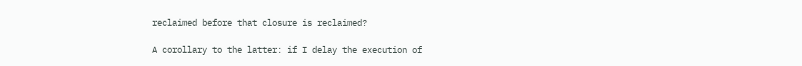reclaimed before that closure is reclaimed?

A corollary to the latter: if I delay the execution of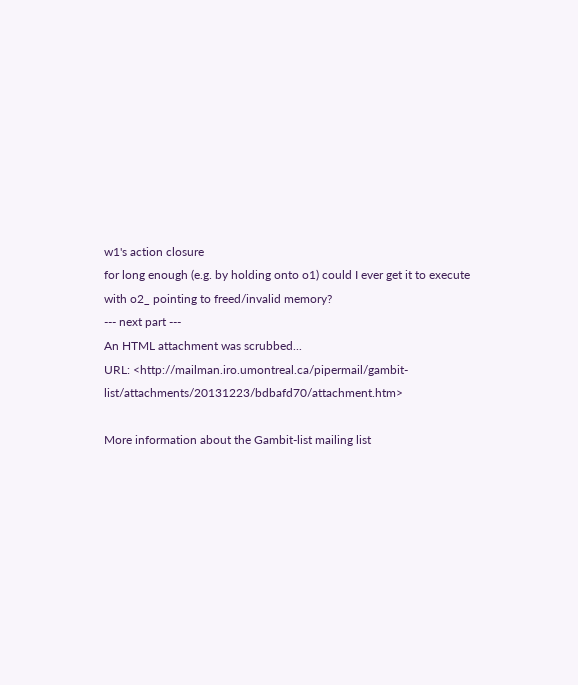w1's action closure
for long enough (e.g. by holding onto o1) could I ever get it to execute
with o2_ pointing to freed/invalid memory?
--- next part ---
An HTML attachment was scrubbed...
URL: <http://mailman.iro.umontreal.ca/pipermail/gambit-list/attachments/20131223/bdbafd70/attachment.htm>

More information about the Gambit-list mailing list